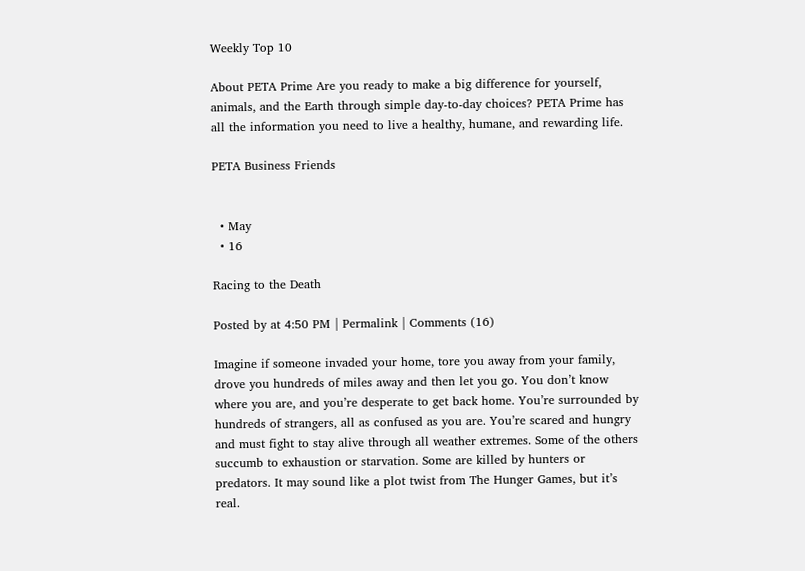Weekly Top 10

About PETA Prime Are you ready to make a big difference for yourself, animals, and the Earth through simple day-to-day choices? PETA Prime has all the information you need to live a healthy, humane, and rewarding life.

PETA Business Friends


  • May
  • 16

Racing to the Death

Posted by at 4:50 PM | Permalink | Comments (16)

Imagine if someone invaded your home, tore you away from your family, drove you hundreds of miles away and then let you go. You don’t know where you are, and you’re desperate to get back home. You’re surrounded by hundreds of strangers, all as confused as you are. You’re scared and hungry and must fight to stay alive through all weather extremes. Some of the others succumb to exhaustion or starvation. Some are killed by hunters or predators. It may sound like a plot twist from The Hunger Games, but it’s real.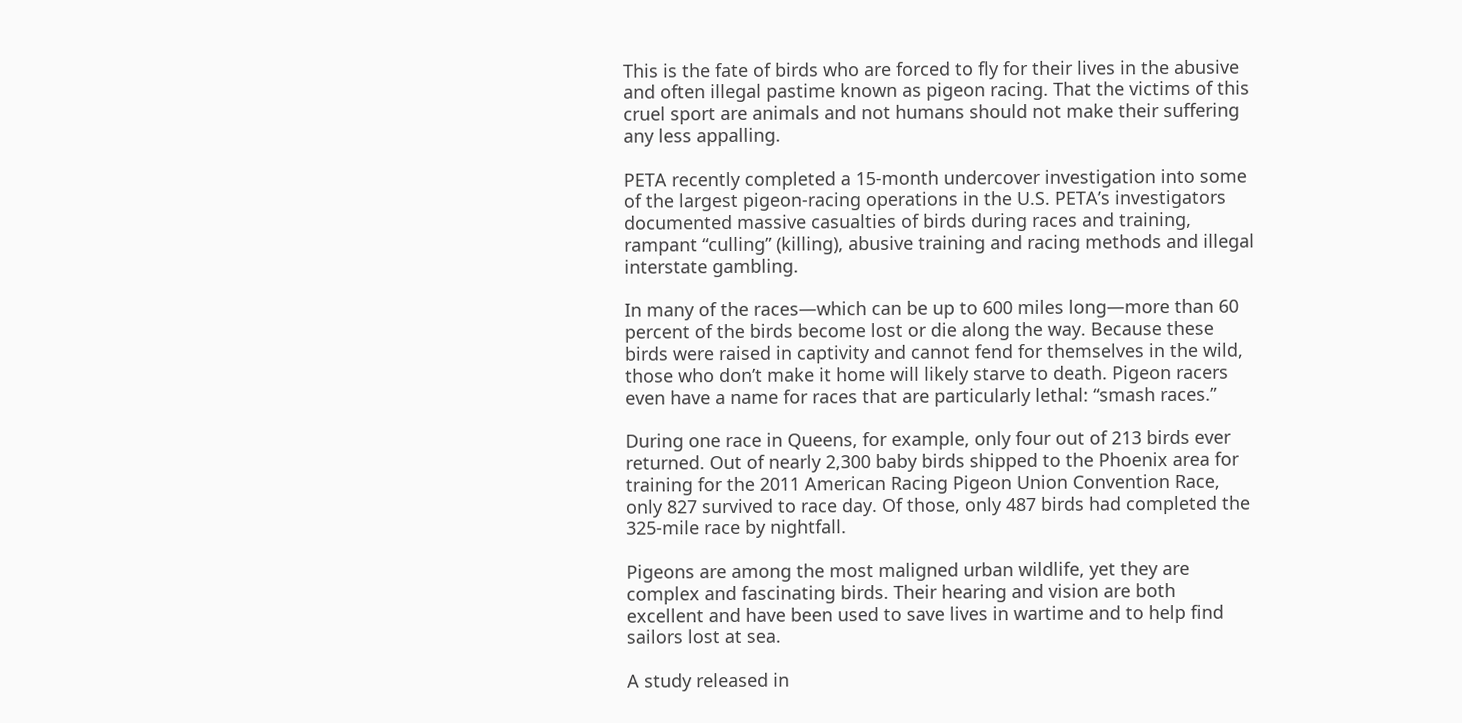This is the fate of birds who are forced to fly for their lives in the abusive and often illegal pastime known as pigeon racing. That the victims of this cruel sport are animals and not humans should not make their suffering any less appalling.

PETA recently completed a 15-month undercover investigation into some of the largest pigeon-racing operations in the U.S. PETA’s investigators documented massive casualties of birds during races and training, rampant “culling” (killing), abusive training and racing methods and illegal interstate gambling.

In many of the races—which can be up to 600 miles long—more than 60 percent of the birds become lost or die along the way. Because these birds were raised in captivity and cannot fend for themselves in the wild, those who don’t make it home will likely starve to death. Pigeon racers even have a name for races that are particularly lethal: “smash races.”

During one race in Queens, for example, only four out of 213 birds ever returned. Out of nearly 2,300 baby birds shipped to the Phoenix area for training for the 2011 American Racing Pigeon Union Convention Race, only 827 survived to race day. Of those, only 487 birds had completed the 325-mile race by nightfall.

Pigeons are among the most maligned urban wildlife, yet they are complex and fascinating birds. Their hearing and vision are both excellent and have been used to save lives in wartime and to help find sailors lost at sea.

A study released in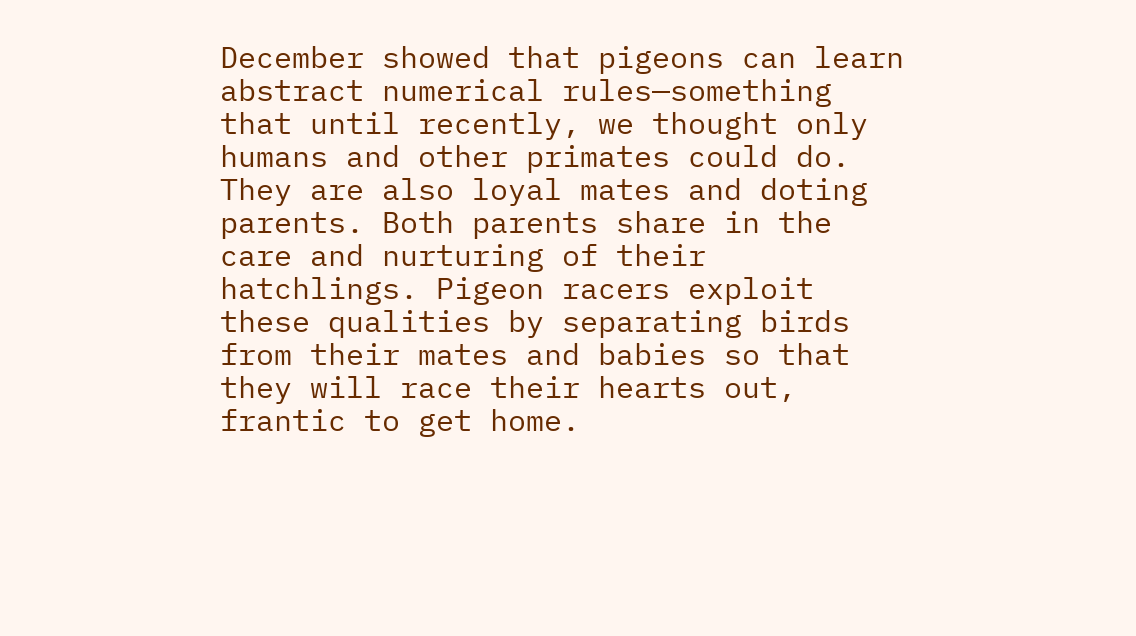December showed that pigeons can learn abstract numerical rules—something that until recently, we thought only humans and other primates could do. They are also loyal mates and doting parents. Both parents share in the care and nurturing of their hatchlings. Pigeon racers exploit these qualities by separating birds from their mates and babies so that they will race their hearts out, frantic to get home.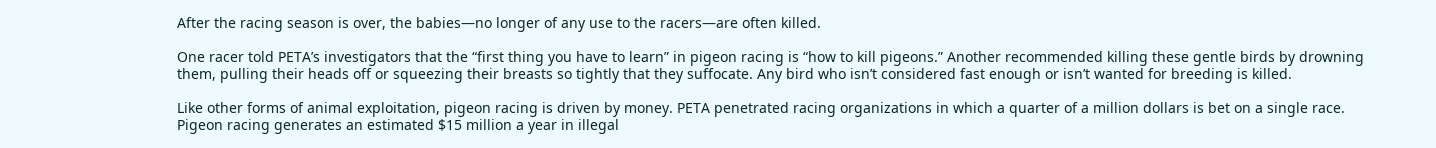After the racing season is over, the babies—no longer of any use to the racers—are often killed.

One racer told PETA’s investigators that the “first thing you have to learn” in pigeon racing is “how to kill pigeons.” Another recommended killing these gentle birds by drowning them, pulling their heads off or squeezing their breasts so tightly that they suffocate. Any bird who isn’t considered fast enough or isn’t wanted for breeding is killed.

Like other forms of animal exploitation, pigeon racing is driven by money. PETA penetrated racing organizations in which a quarter of a million dollars is bet on a single race. Pigeon racing generates an estimated $15 million a year in illegal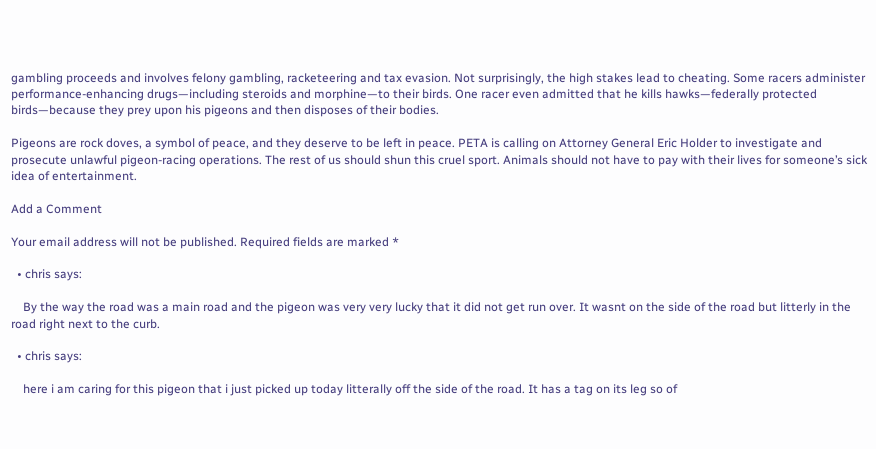gambling proceeds and involves felony gambling, racketeering and tax evasion. Not surprisingly, the high stakes lead to cheating. Some racers administer performance-enhancing drugs—including steroids and morphine—to their birds. One racer even admitted that he kills hawks—federally protected birds—because they prey upon his pigeons and then disposes of their bodies.

Pigeons are rock doves, a symbol of peace, and they deserve to be left in peace. PETA is calling on Attorney General Eric Holder to investigate and prosecute unlawful pigeon-racing operations. The rest of us should shun this cruel sport. Animals should not have to pay with their lives for someone’s sick idea of entertainment.

Add a Comment

Your email address will not be published. Required fields are marked *

  • chris says:

    By the way the road was a main road and the pigeon was very very lucky that it did not get run over. It wasnt on the side of the road but litterly in the road right next to the curb.

  • chris says:

    here i am caring for this pigeon that i just picked up today litterally off the side of the road. It has a tag on its leg so of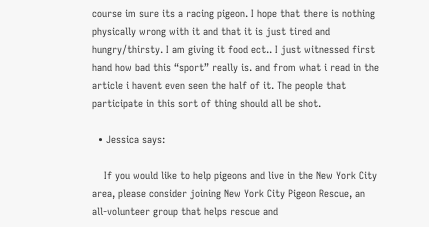course im sure its a racing pigeon. I hope that there is nothing physically wrong with it and that it is just tired and hungry/thirsty. I am giving it food ect.. I just witnessed first hand how bad this “sport” really is. and from what i read in the article i havent even seen the half of it. The people that participate in this sort of thing should all be shot.

  • Jessica says:

    If you would like to help pigeons and live in the New York City area, please consider joining New York City Pigeon Rescue, an all-volunteer group that helps rescue and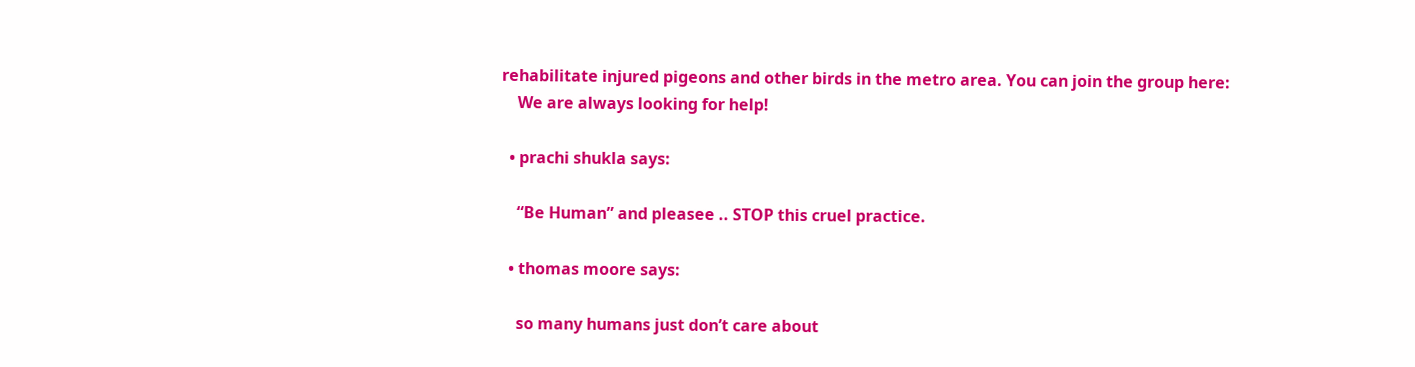rehabilitate injured pigeons and other birds in the metro area. You can join the group here:
    We are always looking for help!

  • prachi shukla says:

    “Be Human” and pleasee .. STOP this cruel practice.

  • thomas moore says:

    so many humans just don’t care about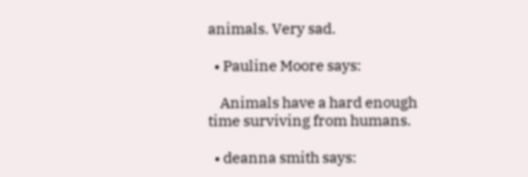animals. Very sad.

  • Pauline Moore says:

    Animals have a hard enough time surviving from humans.

  • deanna smith says: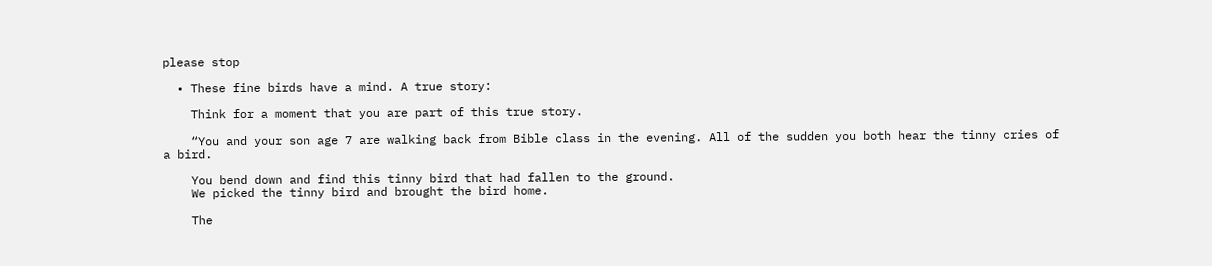please stop

  • These fine birds have a mind. A true story:

    Think for a moment that you are part of this true story.

    “You and your son age 7 are walking back from Bible class in the evening. All of the sudden you both hear the tinny cries of a bird.

    You bend down and find this tinny bird that had fallen to the ground.
    We picked the tinny bird and brought the bird home.

    The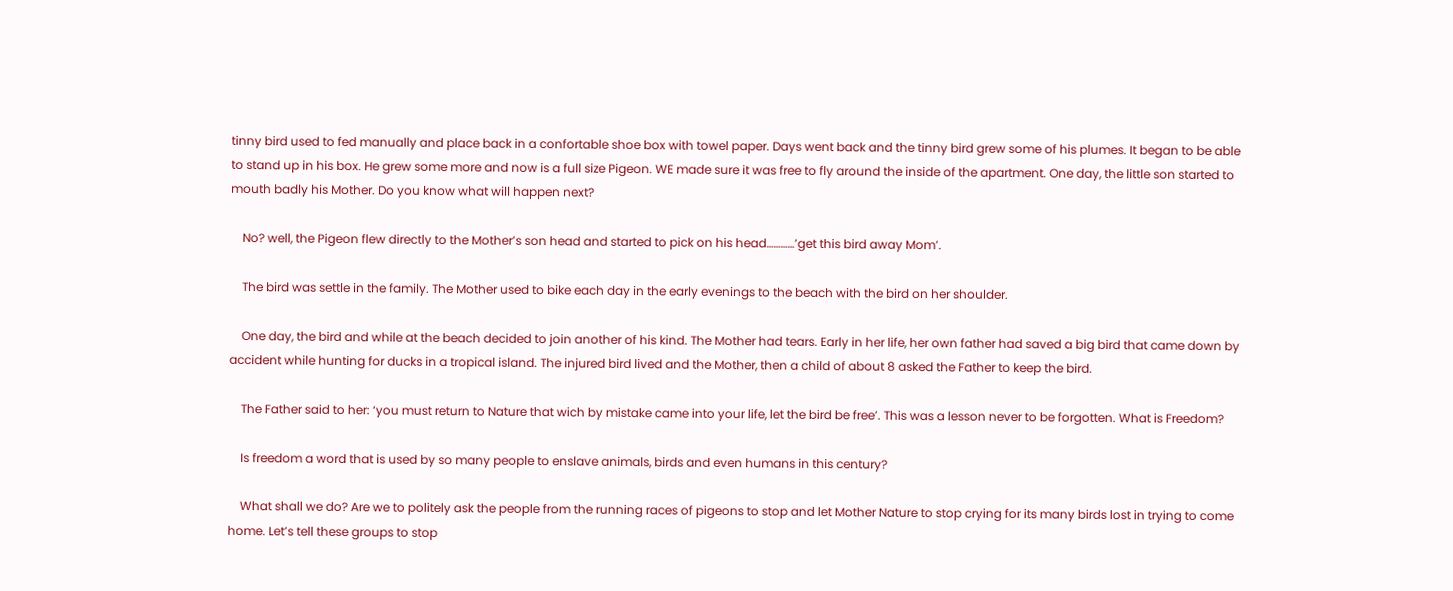tinny bird used to fed manually and place back in a confortable shoe box with towel paper. Days went back and the tinny bird grew some of his plumes. It began to be able to stand up in his box. He grew some more and now is a full size Pigeon. WE made sure it was free to fly around the inside of the apartment. One day, the little son started to mouth badly his Mother. Do you know what will happen next?

    No? well, the Pigeon flew directly to the Mother’s son head and started to pick on his head…………’get this bird away Mom’.

    The bird was settle in the family. The Mother used to bike each day in the early evenings to the beach with the bird on her shoulder.

    One day, the bird and while at the beach decided to join another of his kind. The Mother had tears. Early in her life, her own father had saved a big bird that came down by accident while hunting for ducks in a tropical island. The injured bird lived and the Mother, then a child of about 8 asked the Father to keep the bird.

    The Father said to her: ‘you must return to Nature that wich by mistake came into your life, let the bird be free’. This was a lesson never to be forgotten. What is Freedom?

    Is freedom a word that is used by so many people to enslave animals, birds and even humans in this century?

    What shall we do? Are we to politely ask the people from the running races of pigeons to stop and let Mother Nature to stop crying for its many birds lost in trying to come home. Let’s tell these groups to stop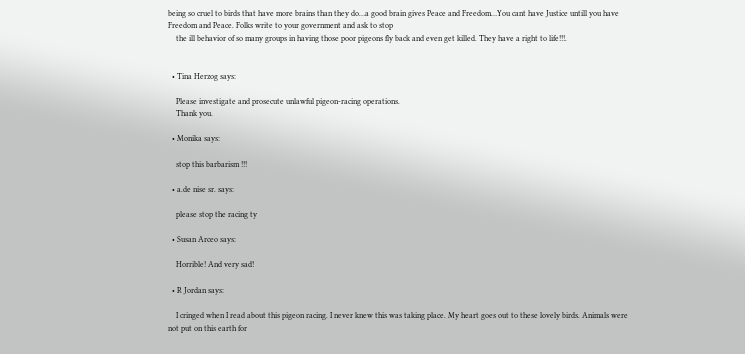being so cruel to birds that have more brains than they do…a good brain gives Peace and Freedom…You cant have Justice untill you have Freedom and Peace. Folks write to your government and ask to stop
    the ill behavior of so many groups in having those poor pigeons fly back and even get killed. They have a right to life!!!.


  • Tina Herzog says:

    Please investigate and prosecute unlawful pigeon-racing operations.
    Thank you.

  • Monika says:

    stop this barbarism !!!

  • a.de nise sr. says:

    please stop the racing ty

  • Susan Arceo says:

    Horrible! And very sad!

  • R Jordan says:

    I cringed when I read about this pigeon racing. I never knew this was taking place. My heart goes out to these lovely birds. Animals were not put on this earth for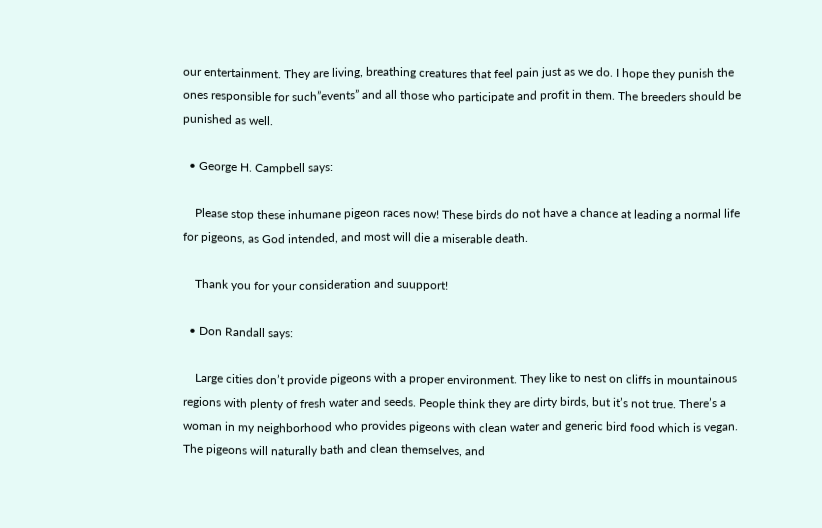our entertainment. They are living, breathing creatures that feel pain just as we do. I hope they punish the ones responsible for such”events” and all those who participate and profit in them. The breeders should be punished as well.

  • George H. Campbell says:

    Please stop these inhumane pigeon races now! These birds do not have a chance at leading a normal life for pigeons, as God intended, and most will die a miserable death.

    Thank you for your consideration and suupport!

  • Don Randall says:

    Large cities don’t provide pigeons with a proper environment. They like to nest on cliffs in mountainous regions with plenty of fresh water and seeds. People think they are dirty birds, but it’s not true. There’s a woman in my neighborhood who provides pigeons with clean water and generic bird food which is vegan. The pigeons will naturally bath and clean themselves, and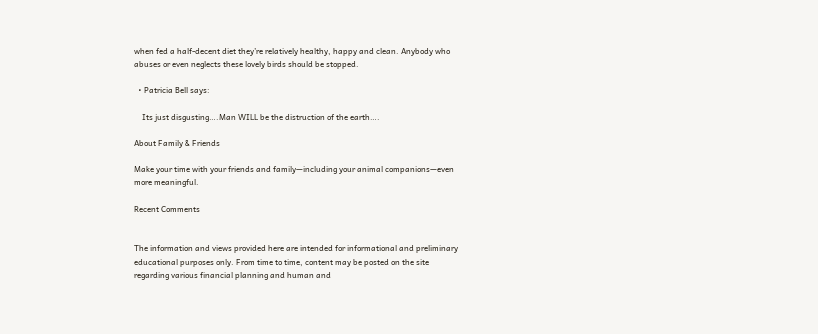when fed a half-decent diet they’re relatively healthy, happy and clean. Anybody who abuses or even neglects these lovely birds should be stopped.

  • Patricia Bell says:

    Its just disgusting….Man WILL be the distruction of the earth….

About Family & Friends

Make your time with your friends and family—including your animal companions—even more meaningful.

Recent Comments


The information and views provided here are intended for informational and preliminary educational purposes only. From time to time, content may be posted on the site regarding various financial planning and human and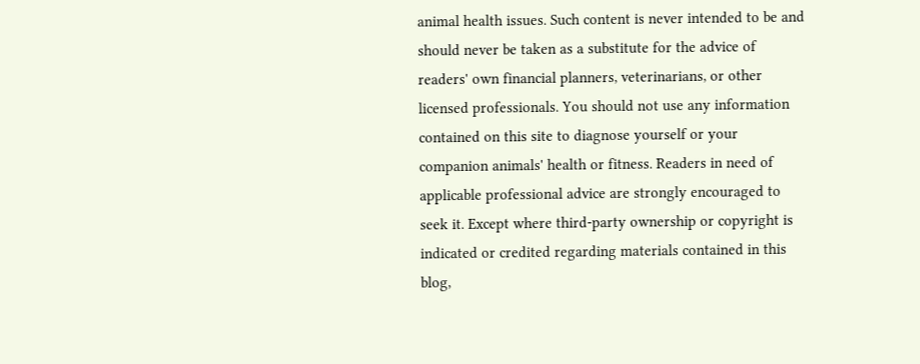animal health issues. Such content is never intended to be and should never be taken as a substitute for the advice of readers' own financial planners, veterinarians, or other licensed professionals. You should not use any information contained on this site to diagnose yourself or your companion animals' health or fitness. Readers in need of applicable professional advice are strongly encouraged to seek it. Except where third-party ownership or copyright is indicated or credited regarding materials contained in this blog,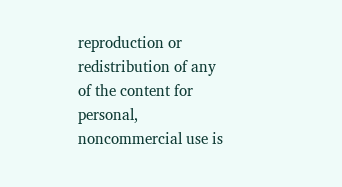reproduction or redistribution of any of the content for personal, noncommercial use is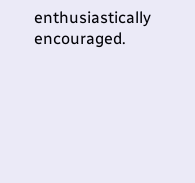enthusiastically encouraged.